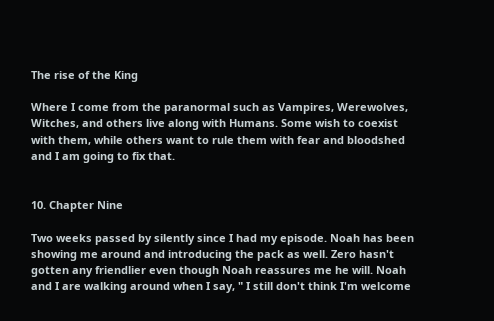The rise of the King

Where I come from the paranormal such as Vampires, Werewolves, Witches, and others live along with Humans. Some wish to coexist with them, while others want to rule them with fear and bloodshed and I am going to fix that.


10. Chapter Nine

Two weeks passed by silently since I had my episode. Noah has been showing me around and introducing the pack as well. Zero hasn't gotten any friendlier even though Noah reassures me he will. Noah and I are walking around when I say, " I still don't think I'm welcome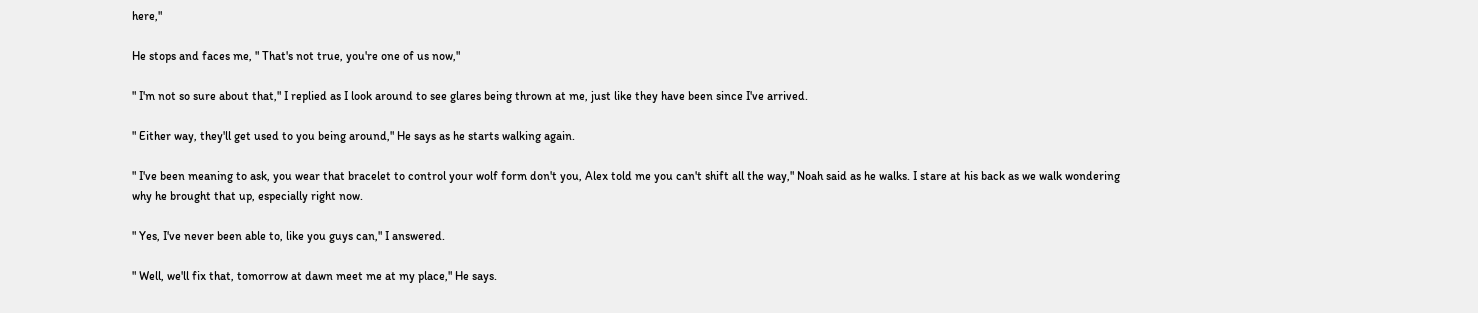here,"

He stops and faces me, " That's not true, you're one of us now,"

" I'm not so sure about that," I replied as I look around to see glares being thrown at me, just like they have been since I've arrived.

" Either way, they'll get used to you being around," He says as he starts walking again.

" I've been meaning to ask, you wear that bracelet to control your wolf form don't you, Alex told me you can't shift all the way," Noah said as he walks. I stare at his back as we walk wondering why he brought that up, especially right now.

" Yes, I've never been able to, like you guys can," I answered.

" Well, we'll fix that, tomorrow at dawn meet me at my place," He says.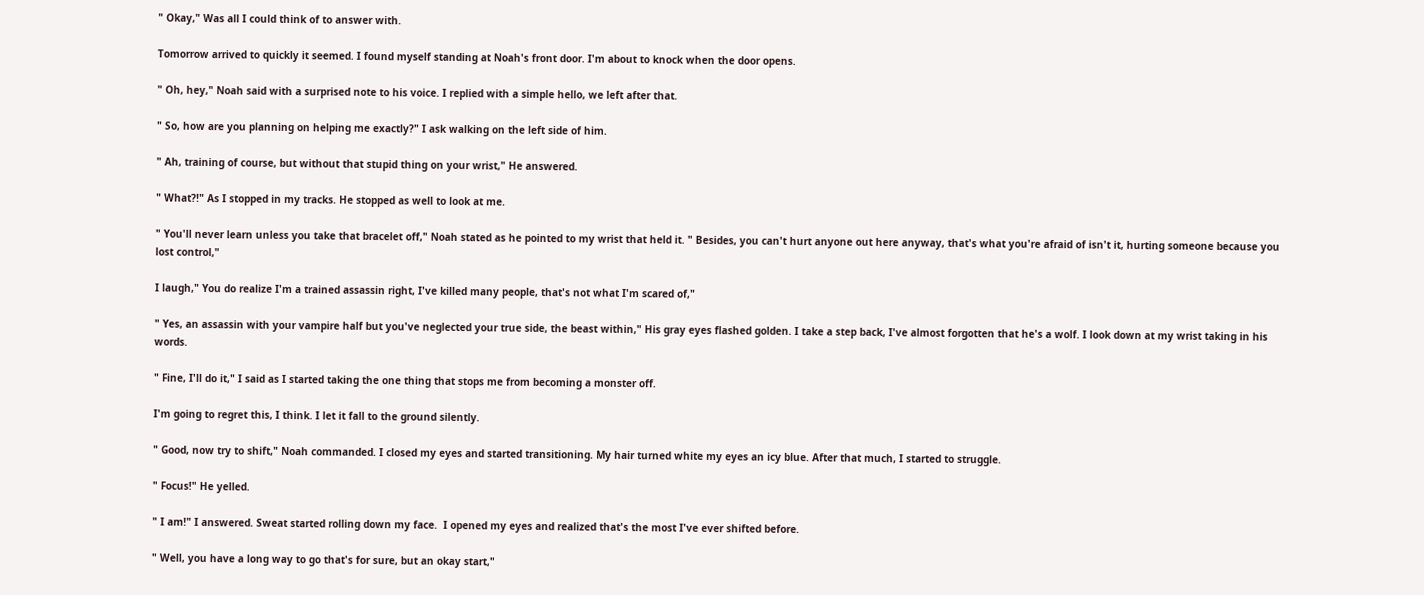" Okay," Was all I could think of to answer with.

Tomorrow arrived to quickly it seemed. I found myself standing at Noah's front door. I'm about to knock when the door opens.

" Oh, hey," Noah said with a surprised note to his voice. I replied with a simple hello, we left after that.

" So, how are you planning on helping me exactly?" I ask walking on the left side of him.

" Ah, training of course, but without that stupid thing on your wrist," He answered.

" What?!" As I stopped in my tracks. He stopped as well to look at me.

" You'll never learn unless you take that bracelet off," Noah stated as he pointed to my wrist that held it. " Besides, you can't hurt anyone out here anyway, that's what you're afraid of isn't it, hurting someone because you lost control,"

I laugh," You do realize I'm a trained assassin right, I've killed many people, that's not what I'm scared of,"

" Yes, an assassin with your vampire half but you've neglected your true side, the beast within," His gray eyes flashed golden. I take a step back, I've almost forgotten that he's a wolf. I look down at my wrist taking in his words.

" Fine, I'll do it," I said as I started taking the one thing that stops me from becoming a monster off.

I'm going to regret this, I think. I let it fall to the ground silently.

" Good, now try to shift," Noah commanded. I closed my eyes and started transitioning. My hair turned white my eyes an icy blue. After that much, I started to struggle.

" Focus!" He yelled.

" I am!" I answered. Sweat started rolling down my face.  I opened my eyes and realized that's the most I've ever shifted before.

" Well, you have a long way to go that's for sure, but an okay start,"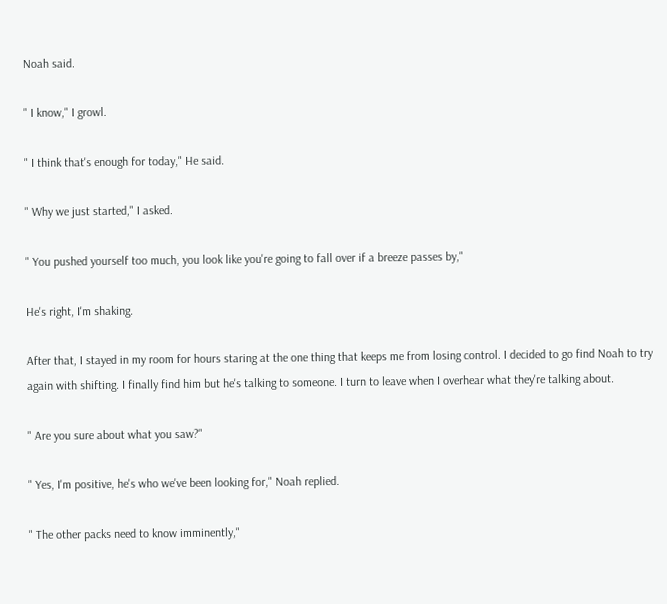Noah said.

" I know," I growl.

" I think that's enough for today," He said.

" Why we just started," I asked.

" You pushed yourself too much, you look like you're going to fall over if a breeze passes by,"

He's right, I'm shaking.

After that, I stayed in my room for hours staring at the one thing that keeps me from losing control. I decided to go find Noah to try again with shifting. I finally find him but he's talking to someone. I turn to leave when I overhear what they're talking about.

" Are you sure about what you saw?"

" Yes, I'm positive, he's who we've been looking for," Noah replied.

" The other packs need to know imminently,"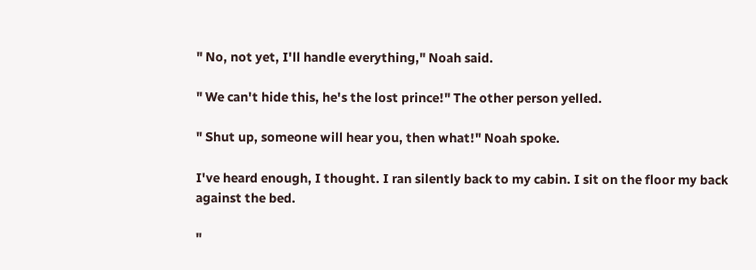" No, not yet, I'll handle everything," Noah said.

" We can't hide this, he's the lost prince!" The other person yelled.

" Shut up, someone will hear you, then what!" Noah spoke.

I've heard enough, I thought. I ran silently back to my cabin. I sit on the floor my back against the bed.

"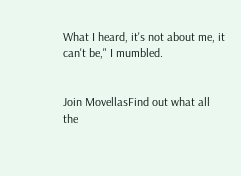What I heard, it's not about me, it can't be," I mumbled.


Join MovellasFind out what all the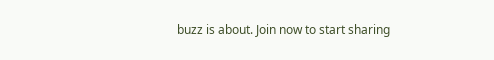buzz is about. Join now to start sharing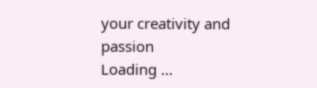your creativity and passion
Loading ...